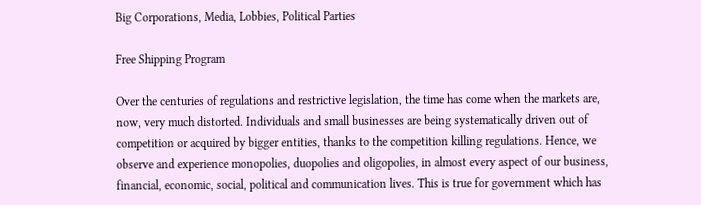Big Corporations, Media, Lobbies, Political Parties

Free Shipping Program

Over the centuries of regulations and restrictive legislation, the time has come when the markets are, now, very much distorted. Individuals and small businesses are being systematically driven out of competition or acquired by bigger entities, thanks to the competition killing regulations. Hence, we observe and experience monopolies, duopolies and oligopolies, in almost every aspect of our business, financial, economic, social, political and communication lives. This is true for government which has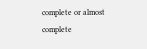complete or almost complete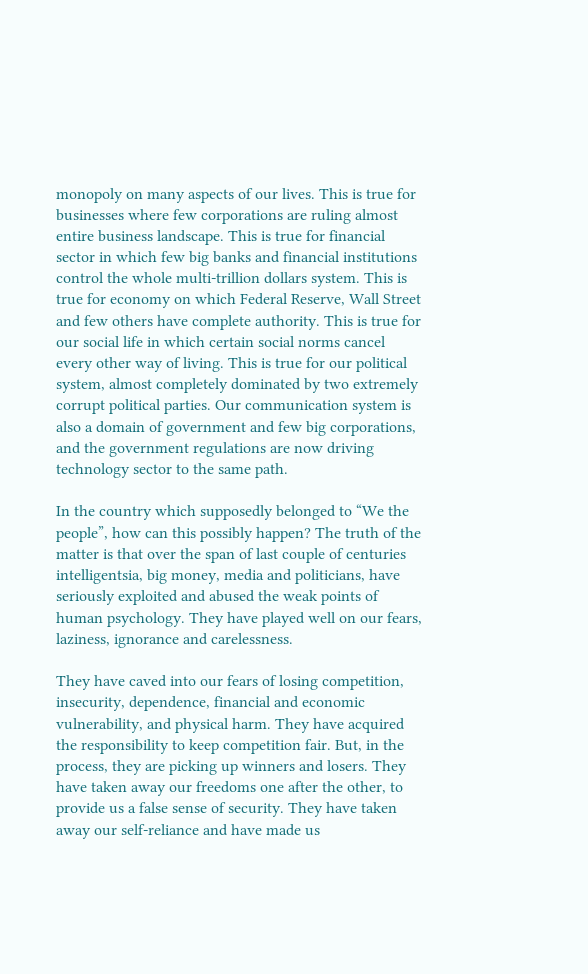monopoly on many aspects of our lives. This is true for businesses where few corporations are ruling almost entire business landscape. This is true for financial sector in which few big banks and financial institutions control the whole multi-trillion dollars system. This is true for economy on which Federal Reserve, Wall Street and few others have complete authority. This is true for our social life in which certain social norms cancel every other way of living. This is true for our political system, almost completely dominated by two extremely corrupt political parties. Our communication system is also a domain of government and few big corporations, and the government regulations are now driving technology sector to the same path.

In the country which supposedly belonged to “We the people”, how can this possibly happen? The truth of the matter is that over the span of last couple of centuries intelligentsia, big money, media and politicians, have seriously exploited and abused the weak points of human psychology. They have played well on our fears, laziness, ignorance and carelessness.

They have caved into our fears of losing competition, insecurity, dependence, financial and economic vulnerability, and physical harm. They have acquired the responsibility to keep competition fair. But, in the process, they are picking up winners and losers. They have taken away our freedoms one after the other, to provide us a false sense of security. They have taken away our self-reliance and have made us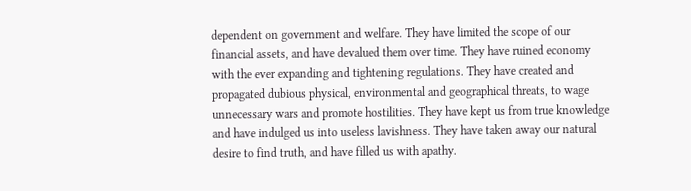dependent on government and welfare. They have limited the scope of our financial assets, and have devalued them over time. They have ruined economy with the ever expanding and tightening regulations. They have created and propagated dubious physical, environmental and geographical threats, to wage unnecessary wars and promote hostilities. They have kept us from true knowledge and have indulged us into useless lavishness. They have taken away our natural desire to find truth, and have filled us with apathy.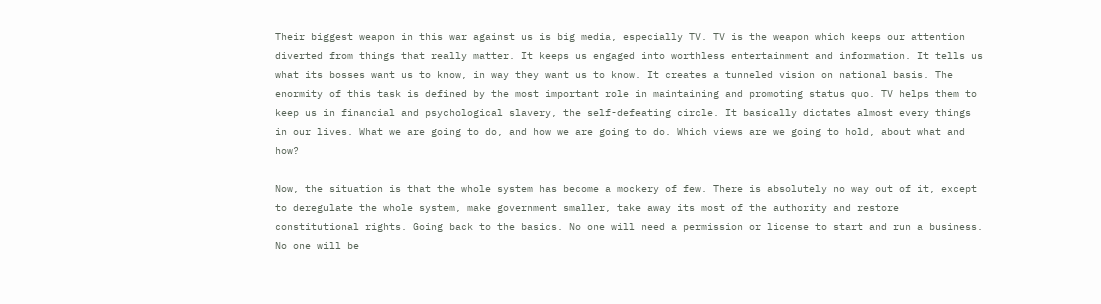Their biggest weapon in this war against us is big media, especially TV. TV is the weapon which keeps our attention diverted from things that really matter. It keeps us engaged into worthless entertainment and information. It tells us what its bosses want us to know, in way they want us to know. It creates a tunneled vision on national basis. The enormity of this task is defined by the most important role in maintaining and promoting status quo. TV helps them to keep us in financial and psychological slavery, the self-defeating circle. It basically dictates almost every things in our lives. What we are going to do, and how we are going to do. Which views are we going to hold, about what and how?

Now, the situation is that the whole system has become a mockery of few. There is absolutely no way out of it, except to deregulate the whole system, make government smaller, take away its most of the authority and restore constitutional rights. Going back to the basics. No one will need a permission or license to start and run a business. No one will be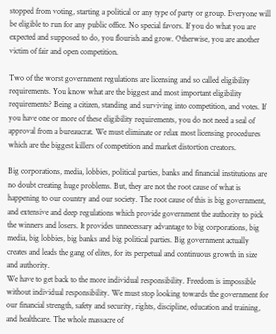stopped from voting, starting a political or any type of party or group. Everyone will be eligible to run for any public office. No special favors. If you do what you are expected and supposed to do, you flourish and grow. Otherwise, you are another victim of fair and open competition.

Two of the worst government regulations are licensing and so called eligibility requirements. You know what are the biggest and most important eligibility requirements? Being a citizen, standing and surviving into competition, and votes. If you have one or more of these eligibility requirements, you do not need a seal of approval from a bureaucrat. We must eliminate or relax most licensing procedures which are the biggest killers of competition and market distortion creators.

Big corporations, media, lobbies, political parties, banks and financial institutions are no doubt creating huge problems. But, they are not the root cause of what is happening to our country and our society. The root cause of this is big government, and extensive and deep regulations which provide government the authority to pick the winners and losers. It provides unnecessary advantage to big corporations, big media, big lobbies, big banks and big political parties. Big government actually creates and leads the gang of elites, for its perpetual and continuous growth in size and authority.
We have to get back to the more individual responsibility. Freedom is impossible without individual responsibility. We must stop looking towards the government for our financial strength, safety and security, rights, discipline, education and training, and healthcare. The whole massacre of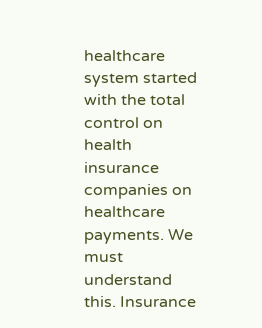healthcare system started with the total control on health insurance companies on healthcare payments. We must understand this. Insurance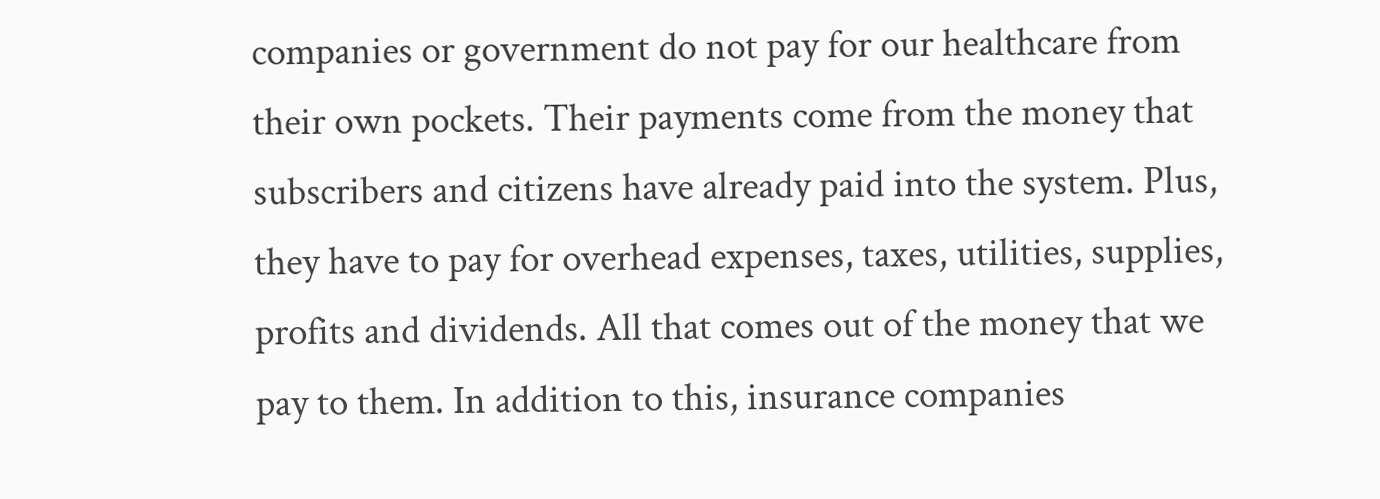companies or government do not pay for our healthcare from their own pockets. Their payments come from the money that subscribers and citizens have already paid into the system. Plus, they have to pay for overhead expenses, taxes, utilities, supplies, profits and dividends. All that comes out of the money that we pay to them. In addition to this, insurance companies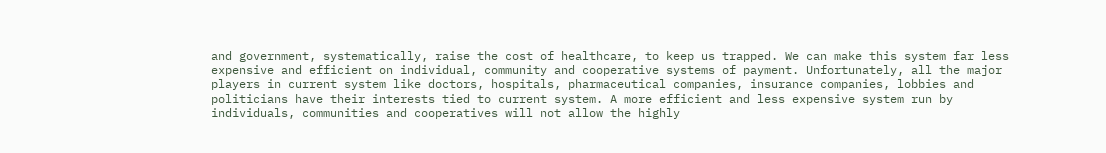and government, systematically, raise the cost of healthcare, to keep us trapped. We can make this system far less expensive and efficient on individual, community and cooperative systems of payment. Unfortunately, all the major players in current system like doctors, hospitals, pharmaceutical companies, insurance companies, lobbies and politicians have their interests tied to current system. A more efficient and less expensive system run by individuals, communities and cooperatives will not allow the highly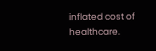inflated cost of healthcare.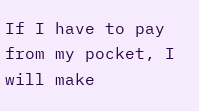If I have to pay from my pocket, I will make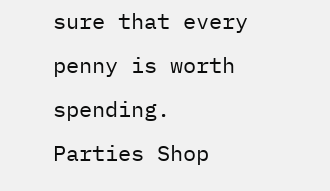sure that every penny is worth spending.
Parties Shop